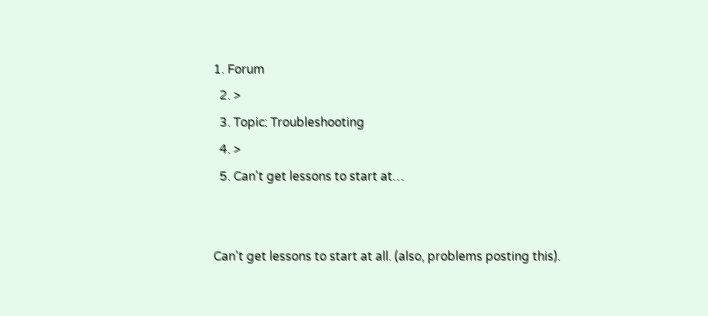1. Forum
  2. >
  3. Topic: Troubleshooting
  4. >
  5. Can't get lessons to start at…


Can't get lessons to start at all. (also, problems posting this).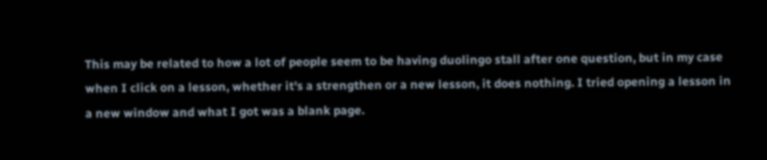This may be related to how a lot of people seem to be having duolingo stall after one question, but in my case when I click on a lesson, whether it's a strengthen or a new lesson, it does nothing. I tried opening a lesson in a new window and what I got was a blank page.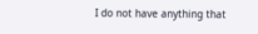I do not have anything that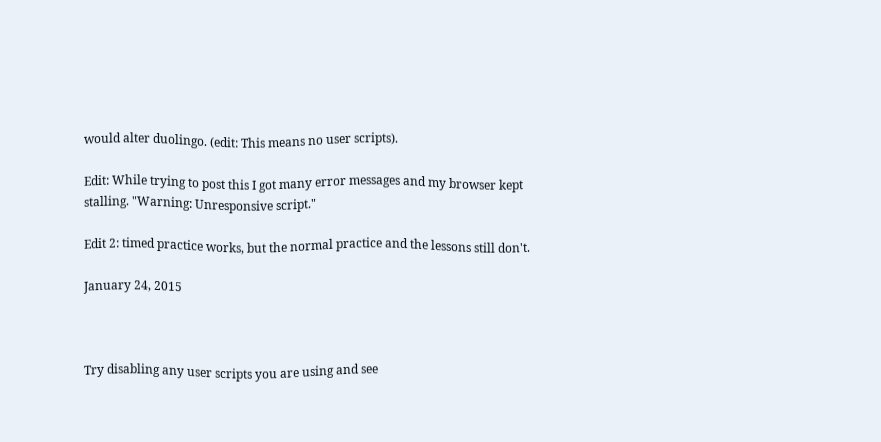would alter duolingo. (edit: This means no user scripts).

Edit: While trying to post this I got many error messages and my browser kept stalling. "Warning: Unresponsive script."

Edit 2: timed practice works, but the normal practice and the lessons still don't.

January 24, 2015



Try disabling any user scripts you are using and see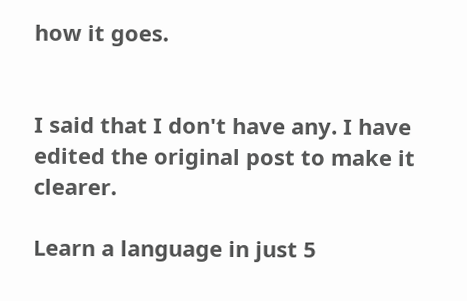how it goes.


I said that I don't have any. I have edited the original post to make it clearer.

Learn a language in just 5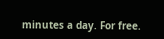minutes a day. For free.